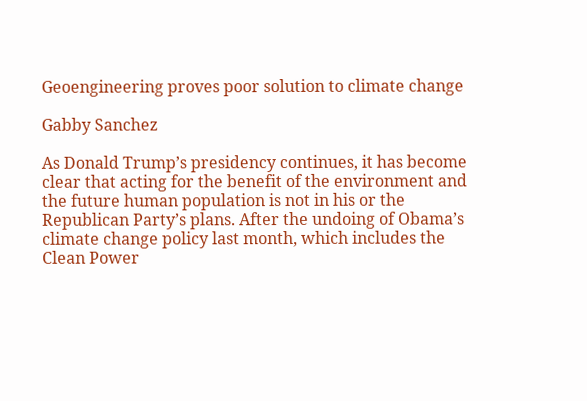Geoengineering proves poor solution to climate change

Gabby Sanchez

As Donald Trump’s presidency continues, it has become clear that acting for the benefit of the environment and the future human population is not in his or the Republican Party’s plans. After the undoing of Obama’s climate change policy last month, which includes the Clean Power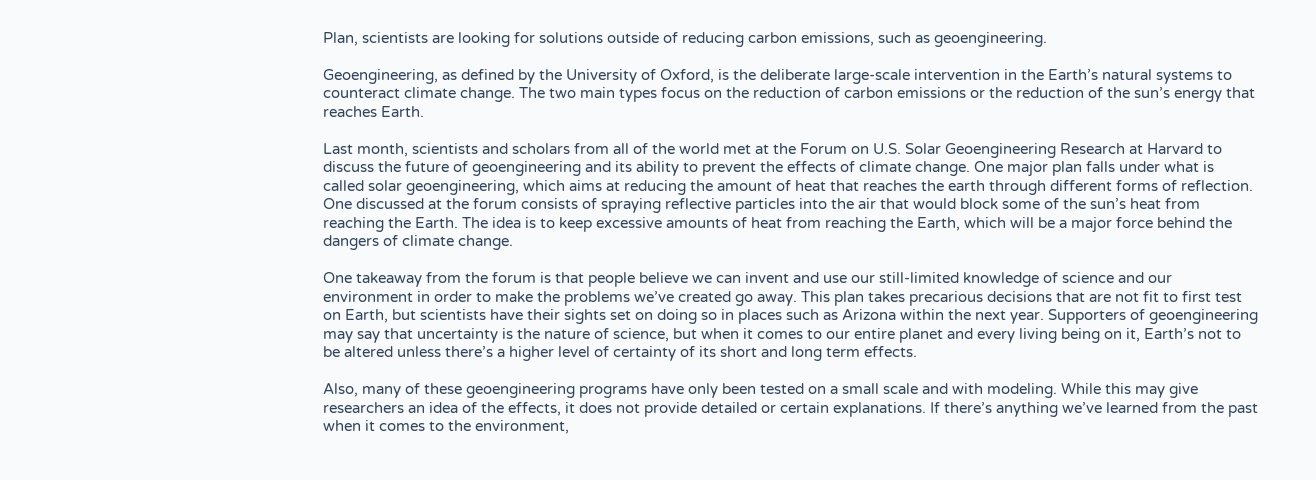Plan, scientists are looking for solutions outside of reducing carbon emissions, such as geoengineering.

Geoengineering, as defined by the University of Oxford, is the deliberate large-scale intervention in the Earth’s natural systems to counteract climate change. The two main types focus on the reduction of carbon emissions or the reduction of the sun’s energy that reaches Earth.

Last month, scientists and scholars from all of the world met at the Forum on U.S. Solar Geoengineering Research at Harvard to discuss the future of geoengineering and its ability to prevent the effects of climate change. One major plan falls under what is called solar geoengineering, which aims at reducing the amount of heat that reaches the earth through different forms of reflection. One discussed at the forum consists of spraying reflective particles into the air that would block some of the sun’s heat from reaching the Earth. The idea is to keep excessive amounts of heat from reaching the Earth, which will be a major force behind the dangers of climate change.

One takeaway from the forum is that people believe we can invent and use our still-limited knowledge of science and our environment in order to make the problems we’ve created go away. This plan takes precarious decisions that are not fit to first test on Earth, but scientists have their sights set on doing so in places such as Arizona within the next year. Supporters of geoengineering may say that uncertainty is the nature of science, but when it comes to our entire planet and every living being on it, Earth’s not to be altered unless there’s a higher level of certainty of its short and long term effects.

Also, many of these geoengineering programs have only been tested on a small scale and with modeling. While this may give researchers an idea of the effects, it does not provide detailed or certain explanations. If there’s anything we’ve learned from the past when it comes to the environment,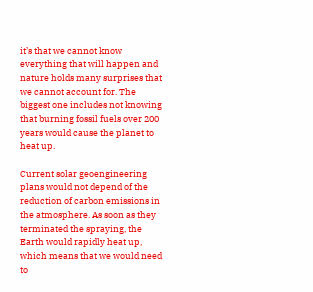it’s that we cannot know everything that will happen and nature holds many surprises that we cannot account for. The biggest one includes not knowing that burning fossil fuels over 200 years would cause the planet to heat up.

Current solar geoengineering plans would not depend of the reduction of carbon emissions in the atmosphere. As soon as they terminated the spraying, the Earth would rapidly heat up, which means that we would need to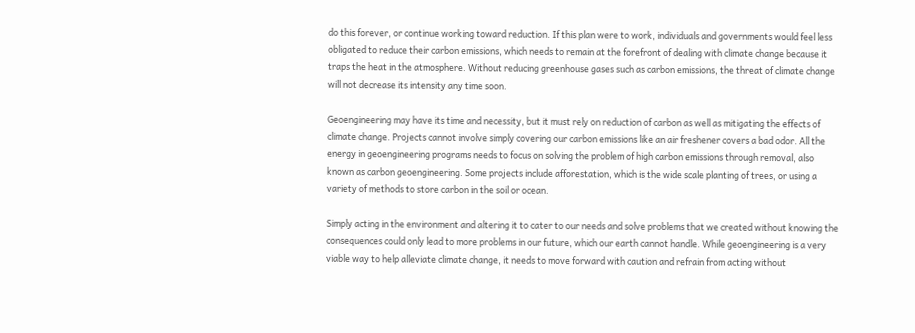do this forever, or continue working toward reduction. If this plan were to work, individuals and governments would feel less obligated to reduce their carbon emissions, which needs to remain at the forefront of dealing with climate change because it traps the heat in the atmosphere. Without reducing greenhouse gases such as carbon emissions, the threat of climate change will not decrease its intensity any time soon.

Geoengineering may have its time and necessity, but it must rely on reduction of carbon as well as mitigating the effects of climate change. Projects cannot involve simply covering our carbon emissions like an air freshener covers a bad odor. All the energy in geoengineering programs needs to focus on solving the problem of high carbon emissions through removal, also known as carbon geoengineering. Some projects include afforestation, which is the wide scale planting of trees, or using a variety of methods to store carbon in the soil or ocean.

Simply acting in the environment and altering it to cater to our needs and solve problems that we created without knowing the consequences could only lead to more problems in our future, which our earth cannot handle. While geoengineering is a very viable way to help alleviate climate change, it needs to move forward with caution and refrain from acting without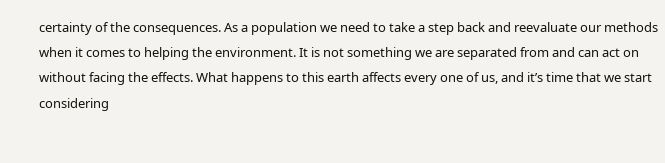certainty of the consequences. As a population we need to take a step back and reevaluate our methods when it comes to helping the environment. It is not something we are separated from and can act on without facing the effects. What happens to this earth affects every one of us, and it’s time that we start considering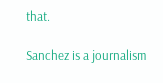that.

Sanchez is a journalism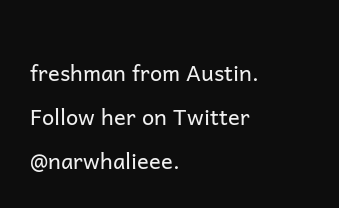freshman from Austin. Follow her on Twitter @narwhalieee.